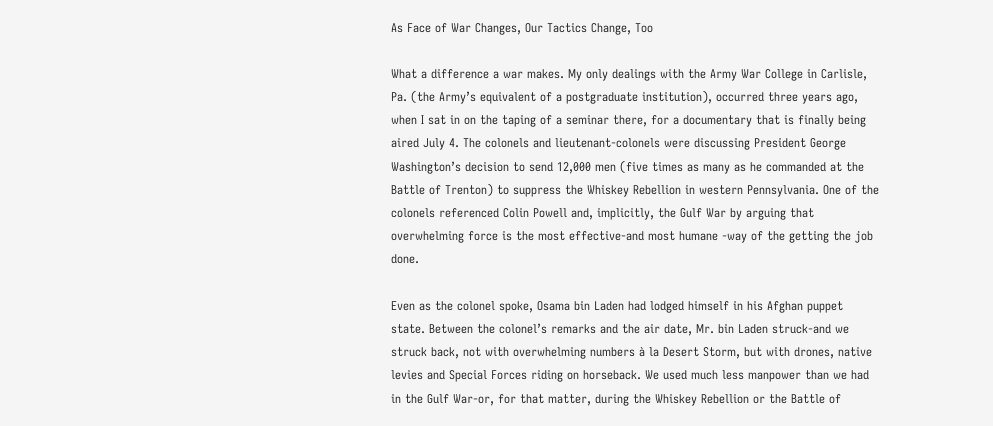As Face of War Changes, Our Tactics Change, Too

What a difference a war makes. My only dealings with the Army War College in Carlisle, Pa. (the Army’s equivalent of a postgraduate institution), occurred three years ago, when I sat in on the taping of a seminar there, for a documentary that is finally being aired July 4. The colonels and lieutenant-colonels were discussing President George Washington’s decision to send 12,000 men (five times as many as he commanded at the Battle of Trenton) to suppress the Whiskey Rebellion in western Pennsylvania. One of the colonels referenced Colin Powell and, implicitly, the Gulf War by arguing that overwhelming force is the most effective-and most humane -way of the getting the job done.

Even as the colonel spoke, Osama bin Laden had lodged himself in his Afghan puppet state. Between the colonel’s remarks and the air date, Mr. bin Laden struck-and we struck back, not with overwhelming numbers à la Desert Storm, but with drones, native levies and Special Forces riding on horseback. We used much less manpower than we had in the Gulf War-or, for that matter, during the Whiskey Rebellion or the Battle of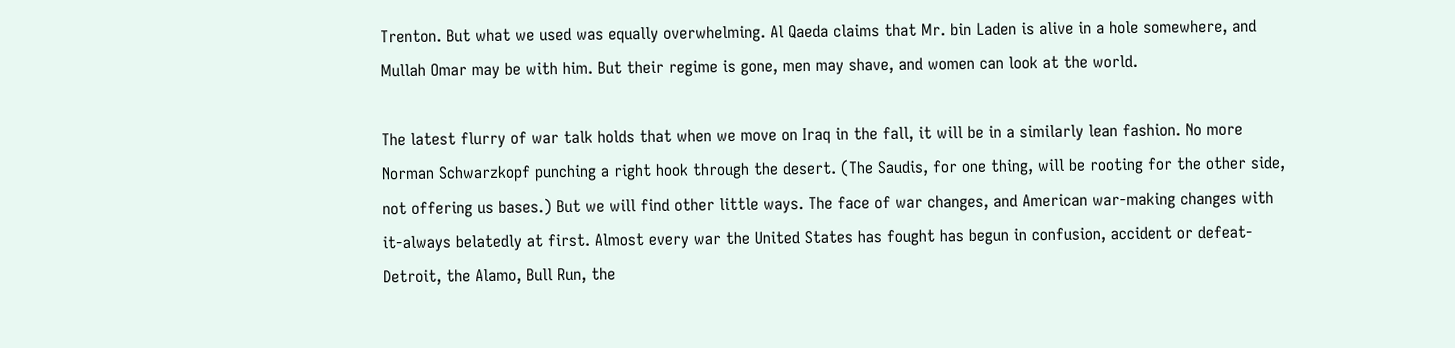Trenton. But what we used was equally overwhelming. Al Qaeda claims that Mr. bin Laden is alive in a hole somewhere, and Mullah Omar may be with him. But their regime is gone, men may shave, and women can look at the world.

The latest flurry of war talk holds that when we move on Iraq in the fall, it will be in a similarly lean fashion. No more Norman Schwarzkopf punching a right hook through the desert. (The Saudis, for one thing, will be rooting for the other side, not offering us bases.) But we will find other little ways. The face of war changes, and American war-making changes with it-always belatedly at first. Almost every war the United States has fought has begun in confusion, accident or defeat-Detroit, the Alamo, Bull Run, the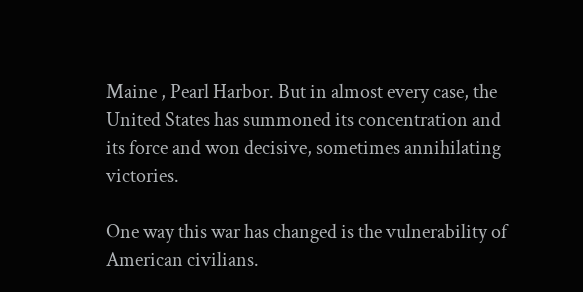Maine , Pearl Harbor. But in almost every case, the United States has summoned its concentration and its force and won decisive, sometimes annihilating victories.

One way this war has changed is the vulnerability of American civilians.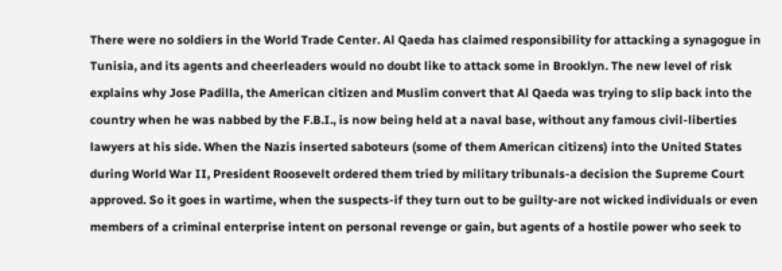There were no soldiers in the World Trade Center. Al Qaeda has claimed responsibility for attacking a synagogue in Tunisia, and its agents and cheerleaders would no doubt like to attack some in Brooklyn. The new level of risk explains why Jose Padilla, the American citizen and Muslim convert that Al Qaeda was trying to slip back into the country when he was nabbed by the F.B.I., is now being held at a naval base, without any famous civil-liberties lawyers at his side. When the Nazis inserted saboteurs (some of them American citizens) into the United States during World War II, President Roosevelt ordered them tried by military tribunals-a decision the Supreme Court approved. So it goes in wartime, when the suspects-if they turn out to be guilty-are not wicked individuals or even members of a criminal enterprise intent on personal revenge or gain, but agents of a hostile power who seek to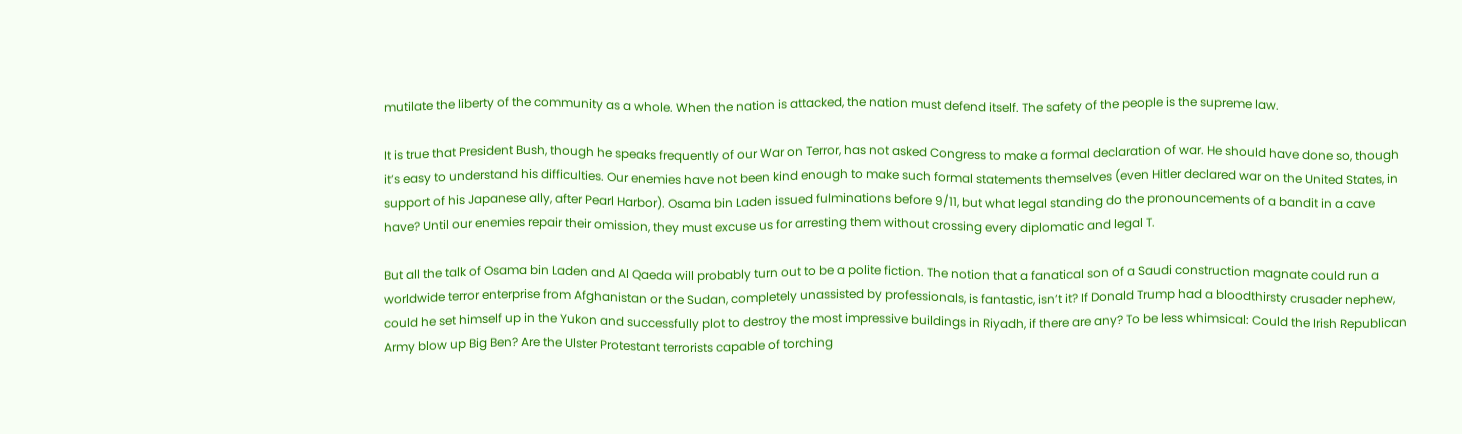mutilate the liberty of the community as a whole. When the nation is attacked, the nation must defend itself. The safety of the people is the supreme law.

It is true that President Bush, though he speaks frequently of our War on Terror, has not asked Congress to make a formal declaration of war. He should have done so, though it’s easy to understand his difficulties. Our enemies have not been kind enough to make such formal statements themselves (even Hitler declared war on the United States, in support of his Japanese ally, after Pearl Harbor). Osama bin Laden issued fulminations before 9/11, but what legal standing do the pronouncements of a bandit in a cave have? Until our enemies repair their omission, they must excuse us for arresting them without crossing every diplomatic and legal T.

But all the talk of Osama bin Laden and Al Qaeda will probably turn out to be a polite fiction. The notion that a fanatical son of a Saudi construction magnate could run a worldwide terror enterprise from Afghanistan or the Sudan, completely unassisted by professionals, is fantastic, isn’t it? If Donald Trump had a bloodthirsty crusader nephew, could he set himself up in the Yukon and successfully plot to destroy the most impressive buildings in Riyadh, if there are any? To be less whimsical: Could the Irish Republican Army blow up Big Ben? Are the Ulster Protestant terrorists capable of torching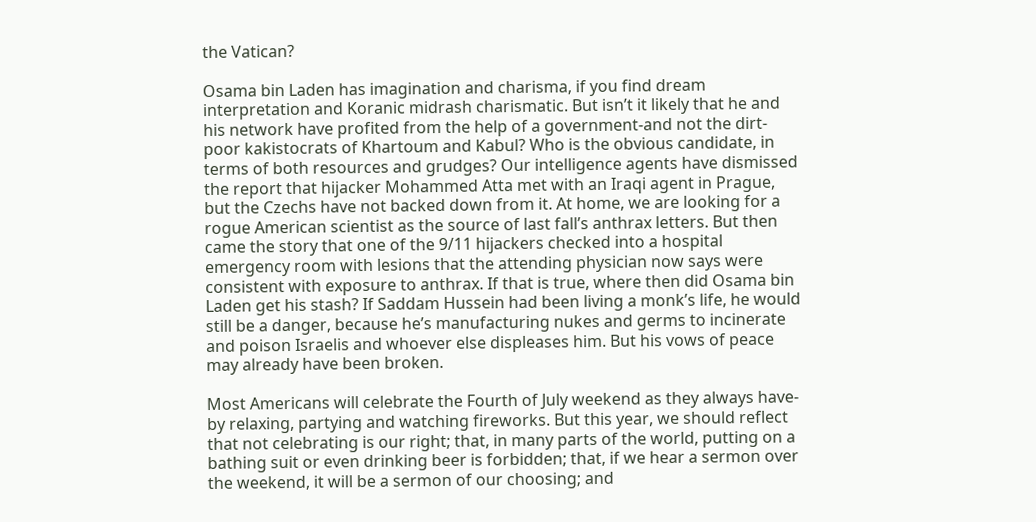the Vatican?

Osama bin Laden has imagination and charisma, if you find dream interpretation and Koranic midrash charismatic. But isn’t it likely that he and his network have profited from the help of a government-and not the dirt-poor kakistocrats of Khartoum and Kabul? Who is the obvious candidate, in terms of both resources and grudges? Our intelligence agents have dismissed the report that hijacker Mohammed Atta met with an Iraqi agent in Prague, but the Czechs have not backed down from it. At home, we are looking for a rogue American scientist as the source of last fall’s anthrax letters. But then came the story that one of the 9/11 hijackers checked into a hospital emergency room with lesions that the attending physician now says were consistent with exposure to anthrax. If that is true, where then did Osama bin Laden get his stash? If Saddam Hussein had been living a monk’s life, he would still be a danger, because he’s manufacturing nukes and germs to incinerate and poison Israelis and whoever else displeases him. But his vows of peace may already have been broken.

Most Americans will celebrate the Fourth of July weekend as they always have-by relaxing, partying and watching fireworks. But this year, we should reflect that not celebrating is our right; that, in many parts of the world, putting on a bathing suit or even drinking beer is forbidden; that, if we hear a sermon over the weekend, it will be a sermon of our choosing; and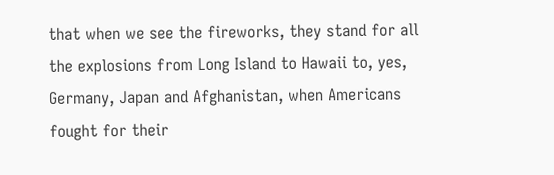that when we see the fireworks, they stand for all the explosions from Long Island to Hawaii to, yes, Germany, Japan and Afghanistan, when Americans fought for their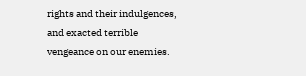rights and their indulgences, and exacted terrible vengeance on our enemies.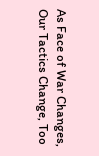As Face of War Changes, Our Tactics Change, Too